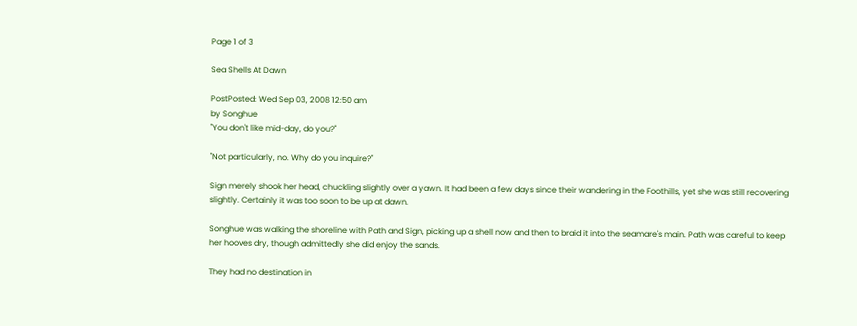Page 1 of 3

Sea Shells At Dawn

PostPosted: Wed Sep 03, 2008 12:50 am
by Songhue
"You don't like mid-day, do you?"

"Not particularly, no. Why do you inquire?"

Sign merely shook her head, chuckling slightly over a yawn. It had been a few days since their wandering in the Foothills, yet she was still recovering slightly. Certainly it was too soon to be up at dawn.

Songhue was walking the shoreline with Path and Sign, picking up a shell now and then to braid it into the seamare's main. Path was careful to keep her hooves dry, though admittedly she did enjoy the sands.

They had no destination in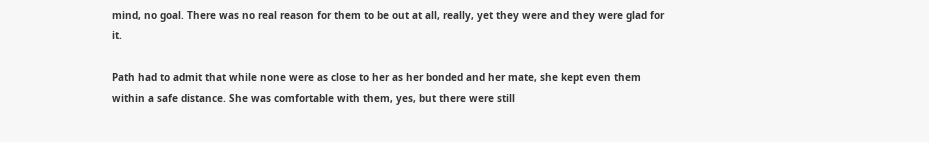mind, no goal. There was no real reason for them to be out at all, really, yet they were and they were glad for it.

Path had to admit that while none were as close to her as her bonded and her mate, she kept even them within a safe distance. She was comfortable with them, yes, but there were still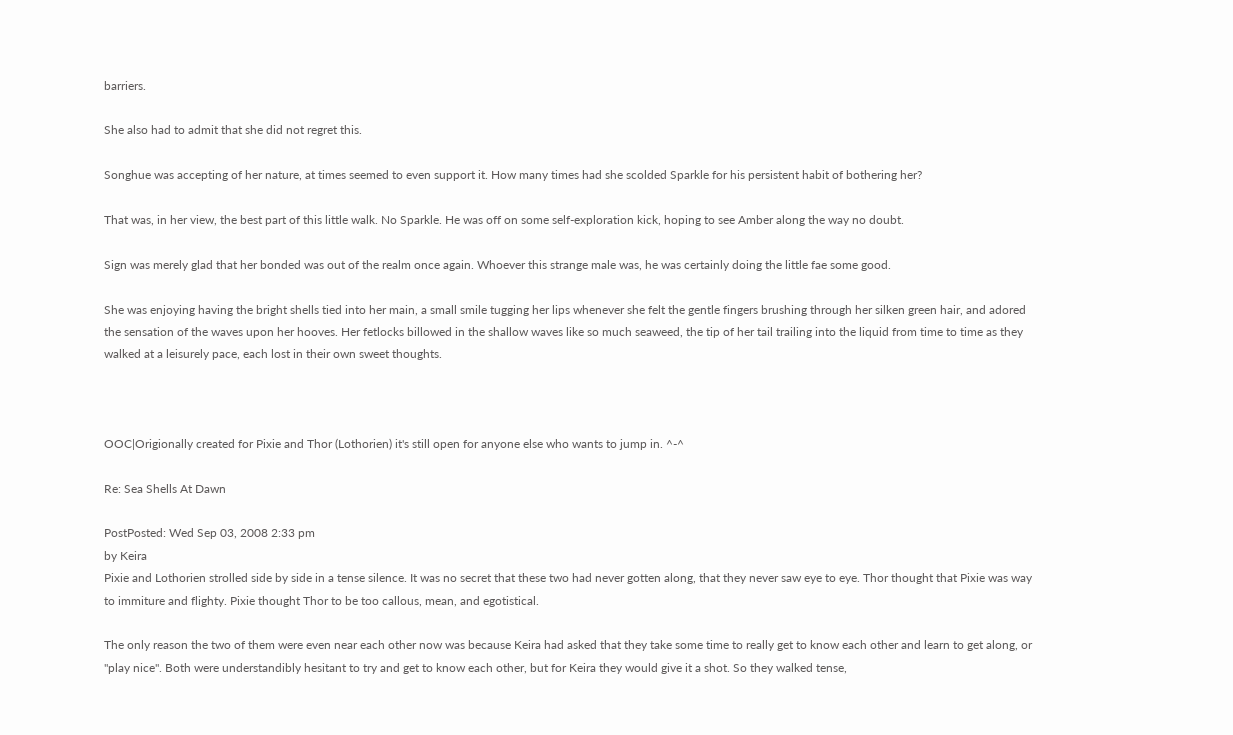barriers.

She also had to admit that she did not regret this.

Songhue was accepting of her nature, at times seemed to even support it. How many times had she scolded Sparkle for his persistent habit of bothering her?

That was, in her view, the best part of this little walk. No Sparkle. He was off on some self-exploration kick, hoping to see Amber along the way no doubt.

Sign was merely glad that her bonded was out of the realm once again. Whoever this strange male was, he was certainly doing the little fae some good.

She was enjoying having the bright shells tied into her main, a small smile tugging her lips whenever she felt the gentle fingers brushing through her silken green hair, and adored the sensation of the waves upon her hooves. Her fetlocks billowed in the shallow waves like so much seaweed, the tip of her tail trailing into the liquid from time to time as they walked at a leisurely pace, each lost in their own sweet thoughts.



OOC|Origionally created for Pixie and Thor (Lothorien) it's still open for anyone else who wants to jump in. ^-^

Re: Sea Shells At Dawn

PostPosted: Wed Sep 03, 2008 2:33 pm
by Keira
Pixie and Lothorien strolled side by side in a tense silence. It was no secret that these two had never gotten along, that they never saw eye to eye. Thor thought that Pixie was way to immiture and flighty. Pixie thought Thor to be too callous, mean, and egotistical.

The only reason the two of them were even near each other now was because Keira had asked that they take some time to really get to know each other and learn to get along, or "play nice". Both were understandibly hesitant to try and get to know each other, but for Keira they would give it a shot. So they walked tense,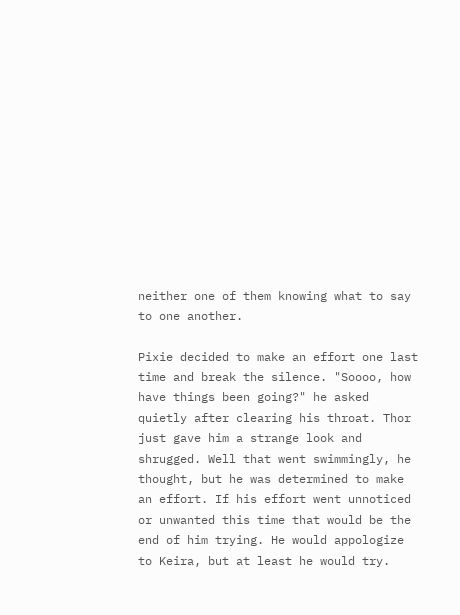neither one of them knowing what to say to one another.

Pixie decided to make an effort one last time and break the silence. "Soooo, how have things been going?" he asked quietly after clearing his throat. Thor just gave him a strange look and shrugged. Well that went swimmingly, he thought, but he was determined to make an effort. If his effort went unnoticed or unwanted this time that would be the end of him trying. He would appologize to Keira, but at least he would try.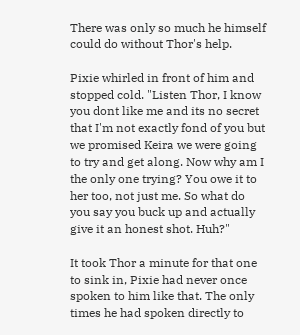There was only so much he himself could do without Thor's help.

Pixie whirled in front of him and stopped cold. "Listen Thor, I know you dont like me and its no secret that I'm not exactly fond of you but we promised Keira we were going to try and get along. Now why am I the only one trying? You owe it to her too, not just me. So what do you say you buck up and actually give it an honest shot. Huh?"

It took Thor a minute for that one to sink in, Pixie had never once spoken to him like that. The only times he had spoken directly to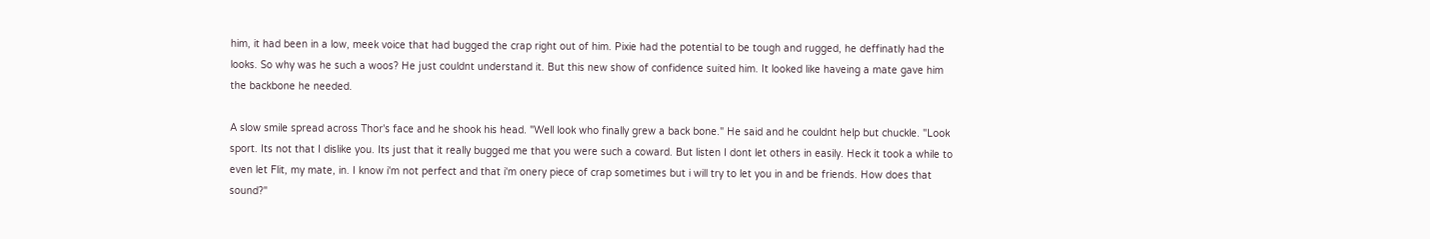him, it had been in a low, meek voice that had bugged the crap right out of him. Pixie had the potential to be tough and rugged, he deffinatly had the looks. So why was he such a woos? He just couldnt understand it. But this new show of confidence suited him. It looked like haveing a mate gave him the backbone he needed.

A slow smile spread across Thor's face and he shook his head. "Well look who finally grew a back bone." He said and he couldnt help but chuckle. "Look sport. Its not that I dislike you. Its just that it really bugged me that you were such a coward. But listen I dont let others in easily. Heck it took a while to even let Flit, my mate, in. I know i'm not perfect and that i'm onery piece of crap sometimes but i will try to let you in and be friends. How does that sound?"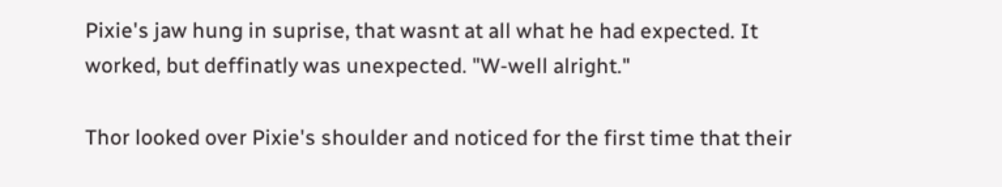Pixie's jaw hung in suprise, that wasnt at all what he had expected. It worked, but deffinatly was unexpected. "W-well alright."

Thor looked over Pixie's shoulder and noticed for the first time that their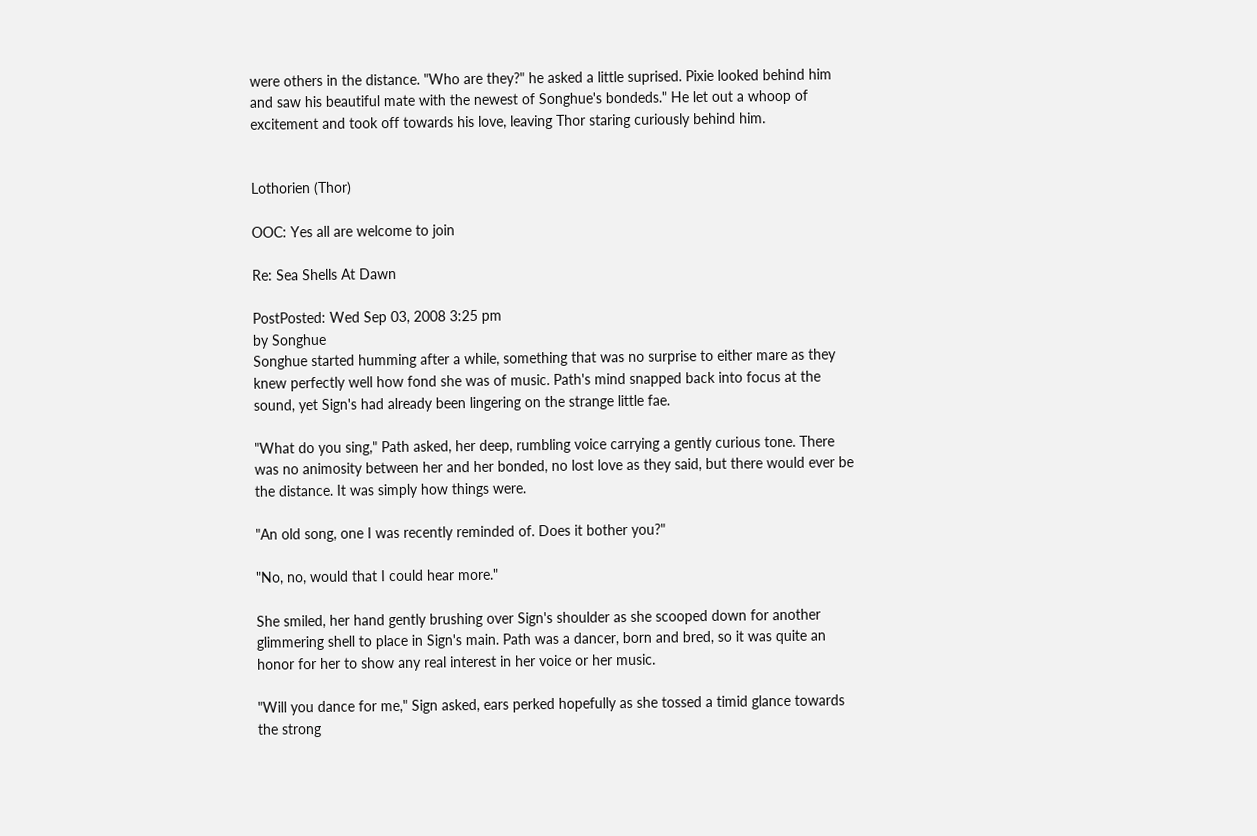were others in the distance. "Who are they?" he asked a little suprised. Pixie looked behind him and saw his beautiful mate with the newest of Songhue's bondeds." He let out a whoop of excitement and took off towards his love, leaving Thor staring curiously behind him.


Lothorien (Thor)

OOC: Yes all are welcome to join

Re: Sea Shells At Dawn

PostPosted: Wed Sep 03, 2008 3:25 pm
by Songhue
Songhue started humming after a while, something that was no surprise to either mare as they knew perfectly well how fond she was of music. Path's mind snapped back into focus at the sound, yet Sign's had already been lingering on the strange little fae.

"What do you sing," Path asked, her deep, rumbling voice carrying a gently curious tone. There was no animosity between her and her bonded, no lost love as they said, but there would ever be the distance. It was simply how things were.

"An old song, one I was recently reminded of. Does it bother you?"

"No, no, would that I could hear more."

She smiled, her hand gently brushing over Sign's shoulder as she scooped down for another glimmering shell to place in Sign's main. Path was a dancer, born and bred, so it was quite an honor for her to show any real interest in her voice or her music.

"Will you dance for me," Sign asked, ears perked hopefully as she tossed a timid glance towards the strong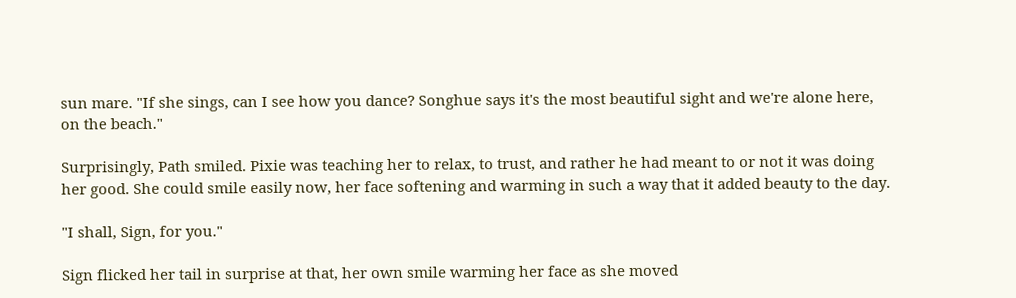sun mare. "If she sings, can I see how you dance? Songhue says it's the most beautiful sight and we're alone here, on the beach."

Surprisingly, Path smiled. Pixie was teaching her to relax, to trust, and rather he had meant to or not it was doing her good. She could smile easily now, her face softening and warming in such a way that it added beauty to the day.

"I shall, Sign, for you."

Sign flicked her tail in surprise at that, her own smile warming her face as she moved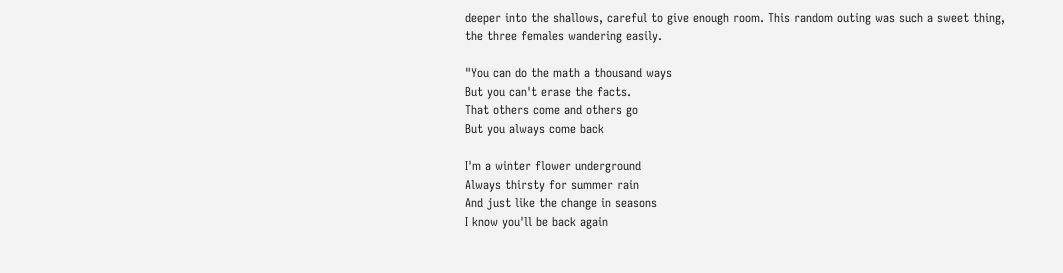deeper into the shallows, careful to give enough room. This random outing was such a sweet thing, the three females wandering easily.

"You can do the math a thousand ways
But you can't erase the facts.
That others come and others go
But you always come back

I'm a winter flower underground
Always thirsty for summer rain
And just like the change in seasons
I know you'll be back again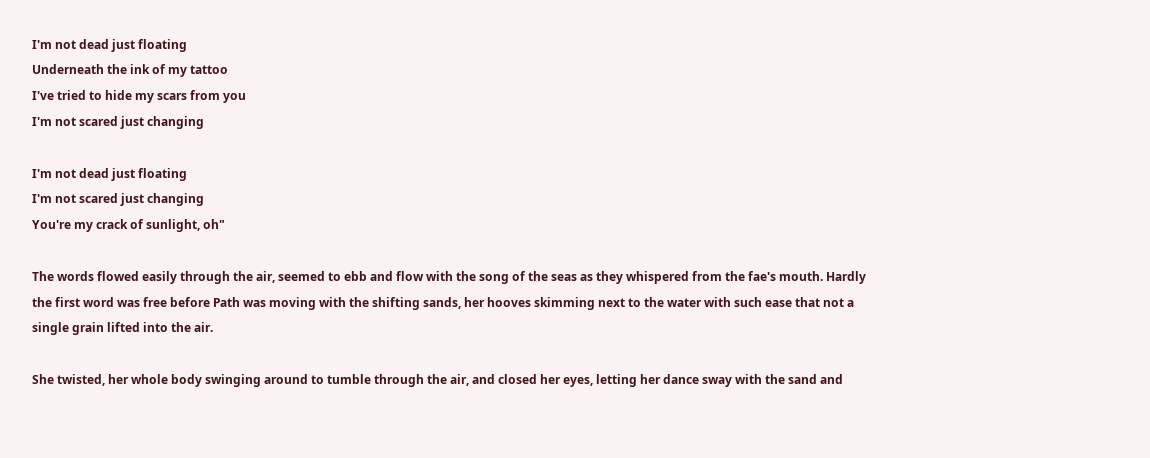I'm not dead just floating
Underneath the ink of my tattoo
I've tried to hide my scars from you
I'm not scared just changing

I'm not dead just floating
I'm not scared just changing
You're my crack of sunlight, oh"

The words flowed easily through the air, seemed to ebb and flow with the song of the seas as they whispered from the fae's mouth. Hardly the first word was free before Path was moving with the shifting sands, her hooves skimming next to the water with such ease that not a single grain lifted into the air.

She twisted, her whole body swinging around to tumble through the air, and closed her eyes, letting her dance sway with the sand and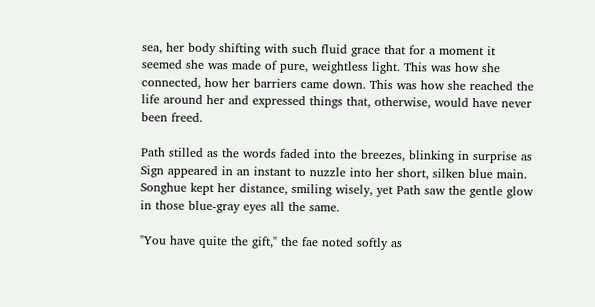sea, her body shifting with such fluid grace that for a moment it seemed she was made of pure, weightless light. This was how she connected, how her barriers came down. This was how she reached the life around her and expressed things that, otherwise, would have never been freed.

Path stilled as the words faded into the breezes, blinking in surprise as Sign appeared in an instant to nuzzle into her short, silken blue main. Songhue kept her distance, smiling wisely, yet Path saw the gentle glow in those blue-gray eyes all the same.

"You have quite the gift," the fae noted softly as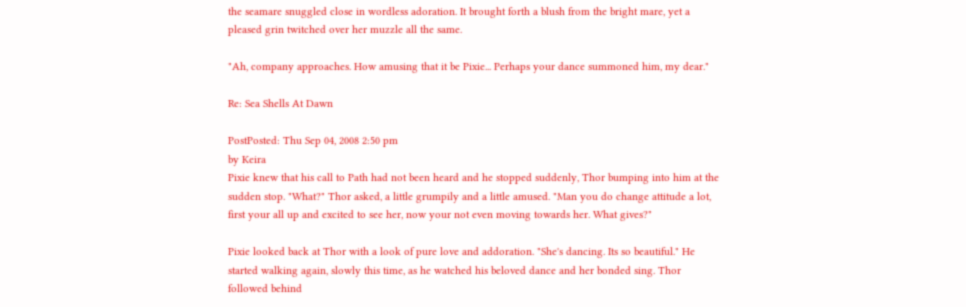the seamare snuggled close in wordless adoration. It brought forth a blush from the bright mare, yet a pleased grin twitched over her muzzle all the same.

"Ah, company approaches. How amusing that it be Pixie... Perhaps your dance summoned him, my dear."

Re: Sea Shells At Dawn

PostPosted: Thu Sep 04, 2008 2:50 pm
by Keira
Pixie knew that his call to Path had not been heard and he stopped suddenly, Thor bumping into him at the sudden stop. "What?" Thor asked, a little grumpily and a little amused. "Man you do change attitude a lot, first your all up and excited to see her, now your not even moving towards her. What gives?"

Pixie looked back at Thor with a look of pure love and addoration. "She's dancing. Its so beautiful." He started walking again, slowly this time, as he watched his beloved dance and her bonded sing. Thor followed behind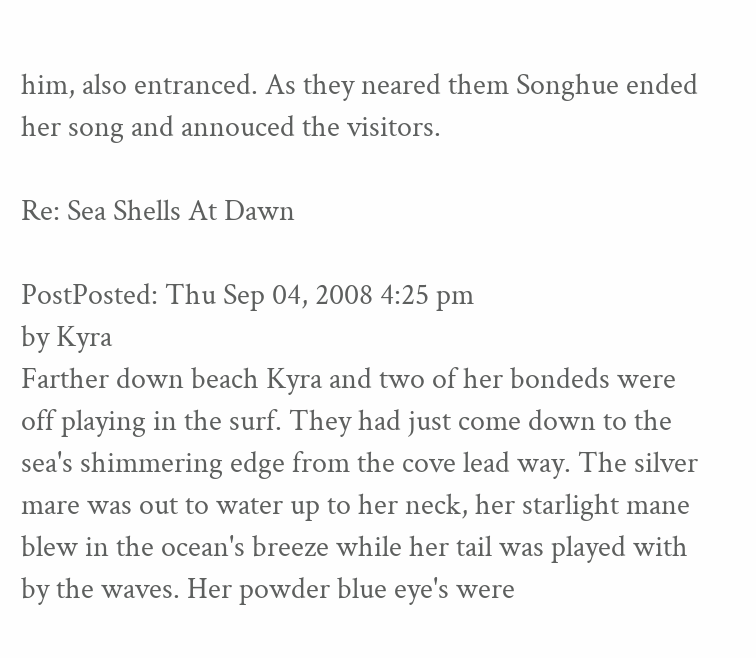him, also entranced. As they neared them Songhue ended her song and annouced the visitors.

Re: Sea Shells At Dawn

PostPosted: Thu Sep 04, 2008 4:25 pm
by Kyra
Farther down beach Kyra and two of her bondeds were off playing in the surf. They had just come down to the sea's shimmering edge from the cove lead way. The silver mare was out to water up to her neck, her starlight mane blew in the ocean's breeze while her tail was played with by the waves. Her powder blue eye's were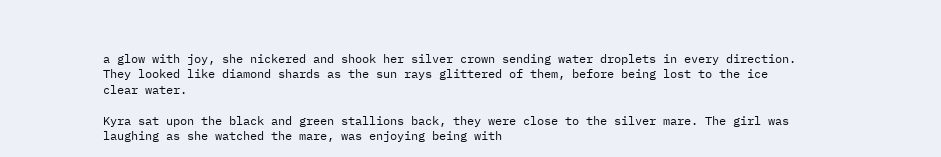a glow with joy, she nickered and shook her silver crown sending water droplets in every direction. They looked like diamond shards as the sun rays glittered of them, before being lost to the ice clear water.

Kyra sat upon the black and green stallions back, they were close to the silver mare. The girl was laughing as she watched the mare, was enjoying being with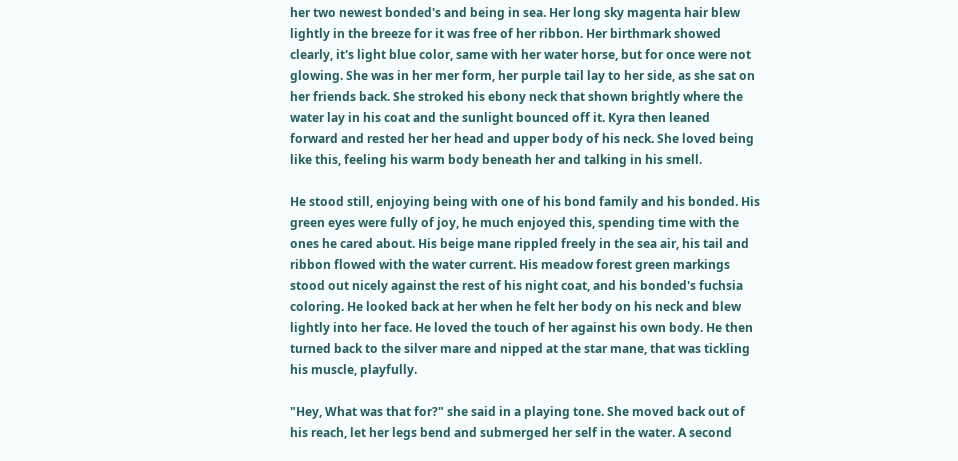her two newest bonded's and being in sea. Her long sky magenta hair blew lightly in the breeze for it was free of her ribbon. Her birthmark showed clearly, it's light blue color, same with her water horse, but for once were not glowing. She was in her mer form, her purple tail lay to her side, as she sat on her friends back. She stroked his ebony neck that shown brightly where the water lay in his coat and the sunlight bounced off it. Kyra then leaned forward and rested her her head and upper body of his neck. She loved being like this, feeling his warm body beneath her and talking in his smell.

He stood still, enjoying being with one of his bond family and his bonded. His green eyes were fully of joy, he much enjoyed this, spending time with the ones he cared about. His beige mane rippled freely in the sea air, his tail and ribbon flowed with the water current. His meadow forest green markings stood out nicely against the rest of his night coat, and his bonded's fuchsia coloring. He looked back at her when he felt her body on his neck and blew lightly into her face. He loved the touch of her against his own body. He then turned back to the silver mare and nipped at the star mane, that was tickling his muscle, playfully.

"Hey, What was that for?" she said in a playing tone. She moved back out of his reach, let her legs bend and submerged her self in the water. A second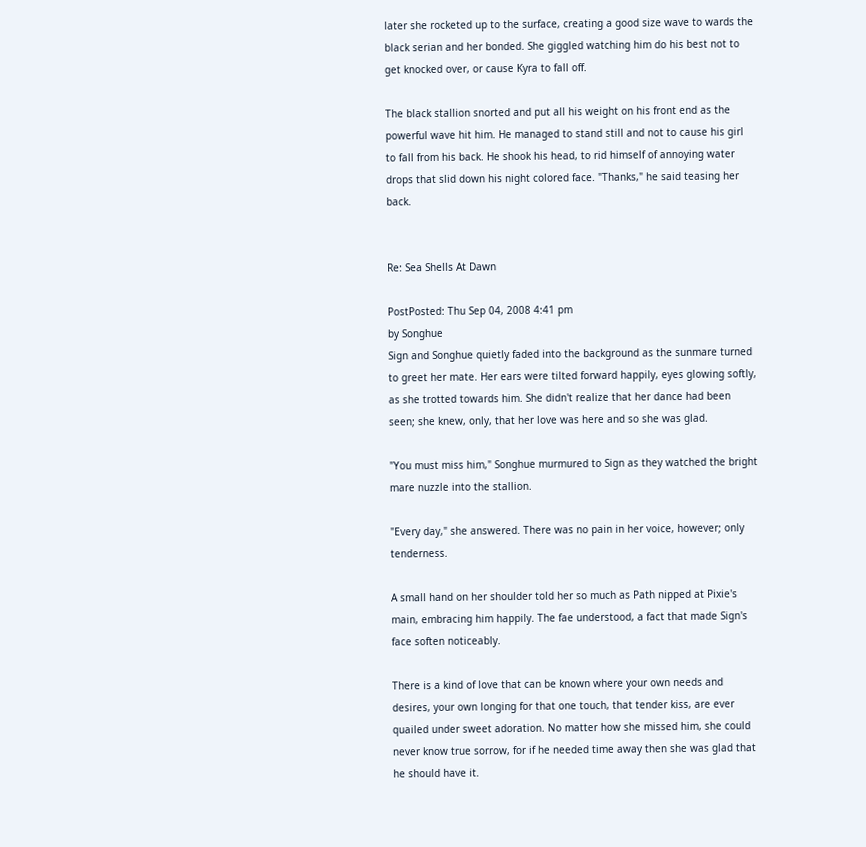later she rocketed up to the surface, creating a good size wave to wards the black serian and her bonded. She giggled watching him do his best not to get knocked over, or cause Kyra to fall off.

The black stallion snorted and put all his weight on his front end as the powerful wave hit him. He managed to stand still and not to cause his girl to fall from his back. He shook his head, to rid himself of annoying water drops that slid down his night colored face. "Thanks," he said teasing her back.


Re: Sea Shells At Dawn

PostPosted: Thu Sep 04, 2008 4:41 pm
by Songhue
Sign and Songhue quietly faded into the background as the sunmare turned to greet her mate. Her ears were tilted forward happily, eyes glowing softly, as she trotted towards him. She didn't realize that her dance had been seen; she knew, only, that her love was here and so she was glad.

"You must miss him," Songhue murmured to Sign as they watched the bright mare nuzzle into the stallion.

"Every day," she answered. There was no pain in her voice, however; only tenderness.

A small hand on her shoulder told her so much as Path nipped at Pixie's main, embracing him happily. The fae understood, a fact that made Sign's face soften noticeably.

There is a kind of love that can be known where your own needs and desires, your own longing for that one touch, that tender kiss, are ever quailed under sweet adoration. No matter how she missed him, she could never know true sorrow, for if he needed time away then she was glad that he should have it.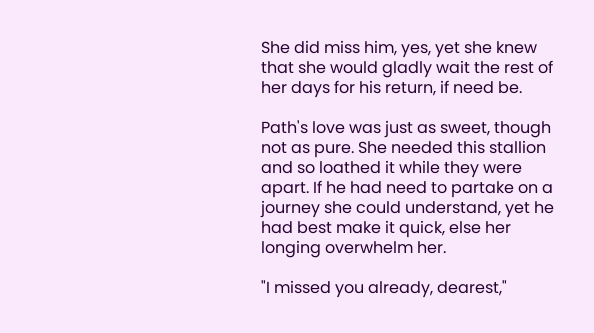She did miss him, yes, yet she knew that she would gladly wait the rest of her days for his return, if need be.

Path's love was just as sweet, though not as pure. She needed this stallion and so loathed it while they were apart. If he had need to partake on a journey she could understand, yet he had best make it quick, else her longing overwhelm her.

"I missed you already, dearest,"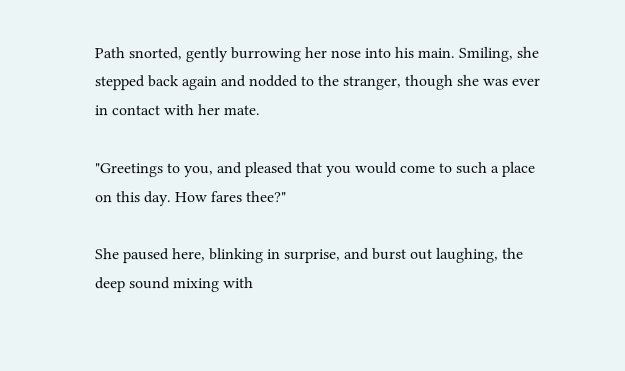Path snorted, gently burrowing her nose into his main. Smiling, she stepped back again and nodded to the stranger, though she was ever in contact with her mate.

"Greetings to you, and pleased that you would come to such a place on this day. How fares thee?"

She paused here, blinking in surprise, and burst out laughing, the deep sound mixing with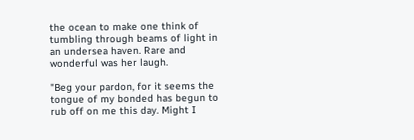the ocean to make one think of tumbling through beams of light in an undersea haven. Rare and wonderful was her laugh.

"Beg your pardon, for it seems the tongue of my bonded has begun to rub off on me this day. Might I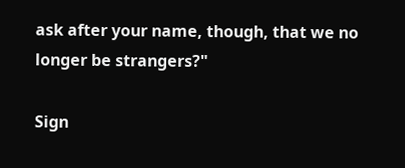ask after your name, though, that we no longer be strangers?"

Sign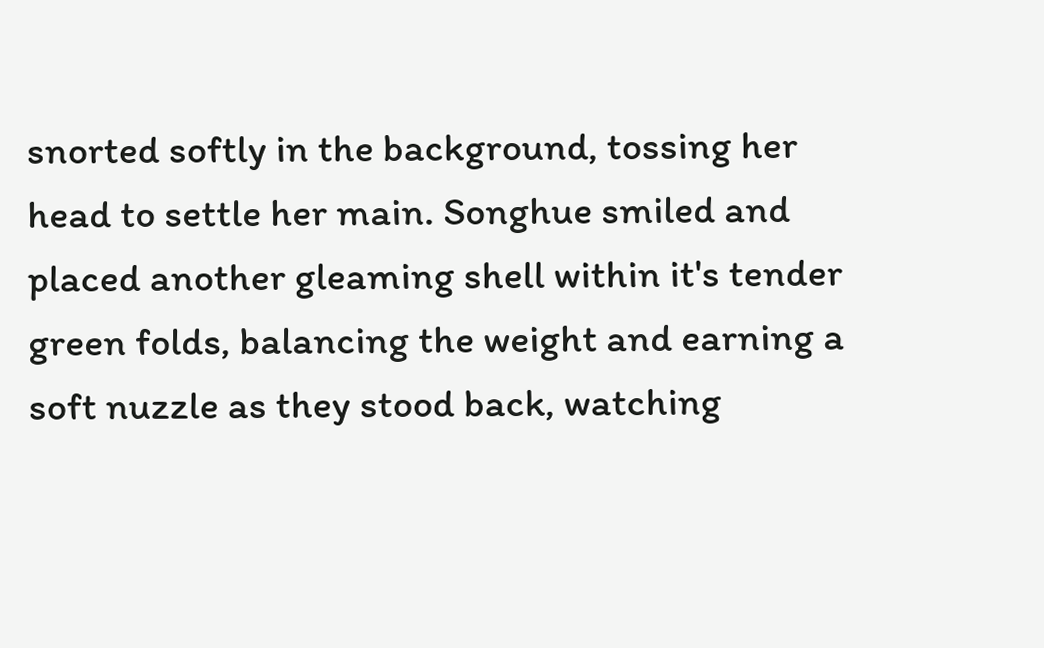snorted softly in the background, tossing her head to settle her main. Songhue smiled and placed another gleaming shell within it's tender green folds, balancing the weight and earning a soft nuzzle as they stood back, watching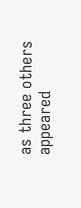as three others appeared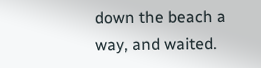down the beach a way, and waited.